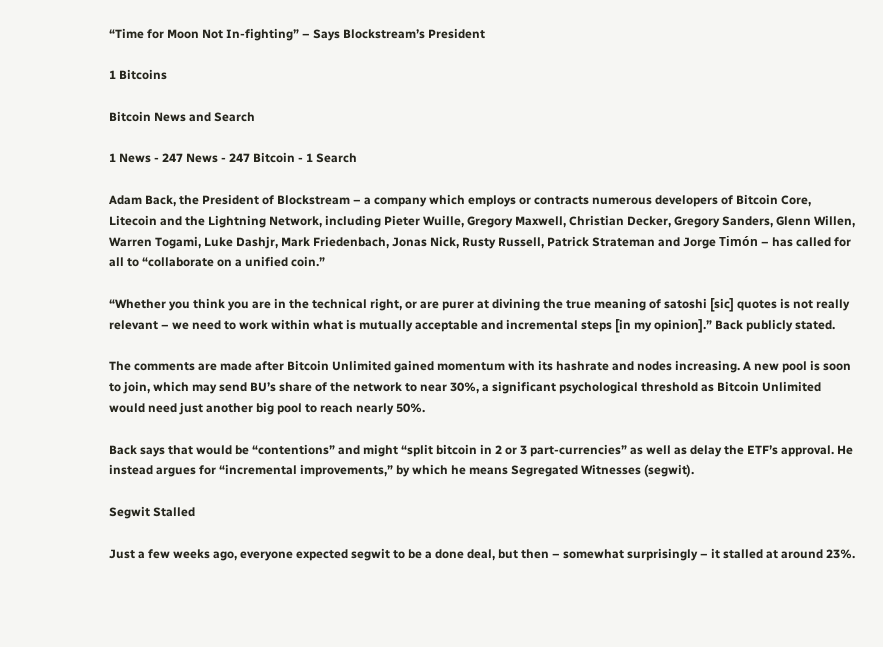“Time for Moon Not In-fighting” – Says Blockstream’s President

1 Bitcoins

Bitcoin News and Search

1 News - 247 News - 247 Bitcoin - 1 Search

Adam Back, the President of Blockstream – a company which employs or contracts numerous developers of Bitcoin Core, Litecoin and the Lightning Network, including Pieter Wuille, Gregory Maxwell, Christian Decker, Gregory Sanders, Glenn Willen, Warren Togami, Luke Dashjr, Mark Friedenbach, Jonas Nick, Rusty Russell, Patrick Strateman and Jorge Timón – has called for all to “collaborate on a unified coin.”

“Whether you think you are in the technical right, or are purer at divining the true meaning of satoshi [sic] quotes is not really relevant – we need to work within what is mutually acceptable and incremental steps [in my opinion].” Back publicly stated.

The comments are made after Bitcoin Unlimited gained momentum with its hashrate and nodes increasing. A new pool is soon to join, which may send BU’s share of the network to near 30%, a significant psychological threshold as Bitcoin Unlimited would need just another big pool to reach nearly 50%.

Back says that would be “contentions” and might “split bitcoin in 2 or 3 part-currencies” as well as delay the ETF’s approval. He instead argues for “incremental improvements,” by which he means Segregated Witnesses (segwit).

Segwit Stalled

Just a few weeks ago, everyone expected segwit to be a done deal, but then – somewhat surprisingly – it stalled at around 23%.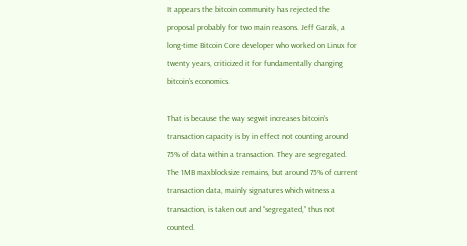It appears the bitcoin community has rejected the proposal probably for two main reasons. Jeff Garzik, a long-time Bitcoin Core developer who worked on Linux for twenty years, criticized it for fundamentally changing bitcoin’s economics.

That is because the way segwit increases bitcoin’s transaction capacity is by in effect not counting around 75% of data within a transaction. They are segregated. The 1MB maxblocksize remains, but around 75% of current transaction data, mainly signatures which witness a transaction, is taken out and “segregated,” thus not counted.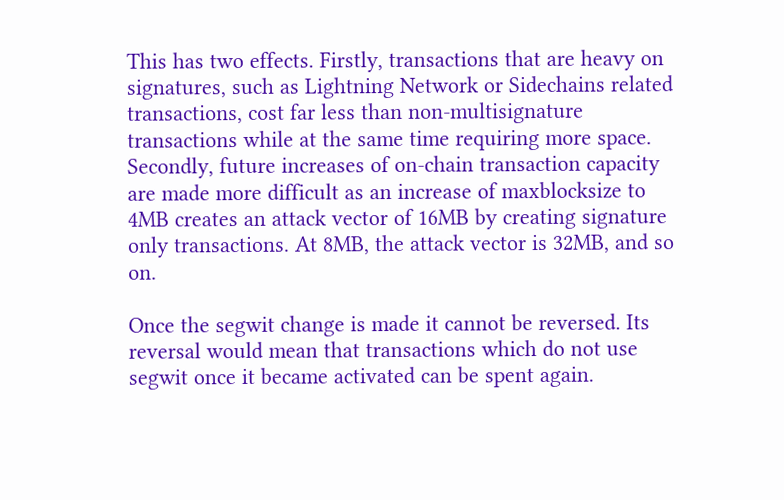This has two effects. Firstly, transactions that are heavy on signatures, such as Lightning Network or Sidechains related transactions, cost far less than non-multisignature transactions while at the same time requiring more space. Secondly, future increases of on-chain transaction capacity are made more difficult as an increase of maxblocksize to 4MB creates an attack vector of 16MB by creating signature only transactions. At 8MB, the attack vector is 32MB, and so on.

Once the segwit change is made it cannot be reversed. Its reversal would mean that transactions which do not use segwit once it became activated can be spent again.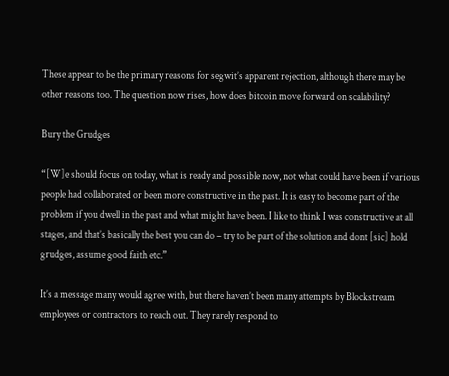These appear to be the primary reasons for segwit’s apparent rejection, although there may be other reasons too. The question now rises, how does bitcoin move forward on scalability?

Bury the Grudges

“[W]e should focus on today, what is ready and possible now, not what could have been if various people had collaborated or been more constructive in the past. It is easy to become part of the problem if you dwell in the past and what might have been. I like to think I was constructive at all stages, and that’s basically the best you can do – try to be part of the solution and dont [sic] hold grudges, assume good faith etc.”

It’s a message many would agree with, but there haven’t been many attempts by Blockstream employees or contractors to reach out. They rarely respond to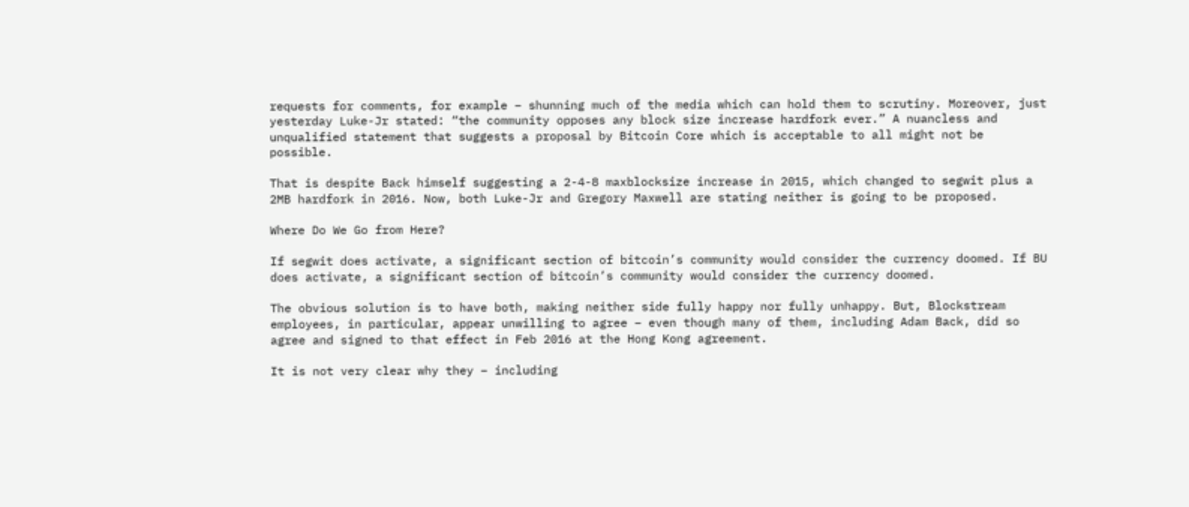requests for comments, for example – shunning much of the media which can hold them to scrutiny. Moreover, just yesterday Luke-Jr stated: “the community opposes any block size increase hardfork ever.” A nuancless and unqualified statement that suggests a proposal by Bitcoin Core which is acceptable to all might not be possible.

That is despite Back himself suggesting a 2-4-8 maxblocksize increase in 2015, which changed to segwit plus a 2MB hardfork in 2016. Now, both Luke-Jr and Gregory Maxwell are stating neither is going to be proposed.

Where Do We Go from Here?

If segwit does activate, a significant section of bitcoin’s community would consider the currency doomed. If BU does activate, a significant section of bitcoin’s community would consider the currency doomed.

The obvious solution is to have both, making neither side fully happy nor fully unhappy. But, Blockstream employees, in particular, appear unwilling to agree – even though many of them, including Adam Back, did so agree and signed to that effect in Feb 2016 at the Hong Kong agreement.

It is not very clear why they – including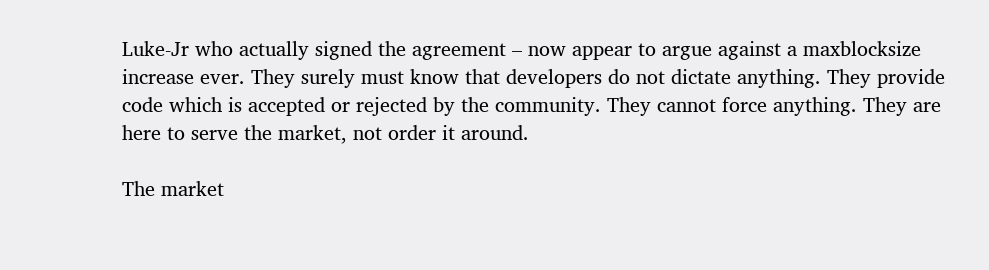Luke-Jr who actually signed the agreement – now appear to argue against a maxblocksize increase ever. They surely must know that developers do not dictate anything. They provide code which is accepted or rejected by the community. They cannot force anything. They are here to serve the market, not order it around.

The market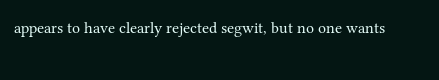appears to have clearly rejected segwit, but no one wants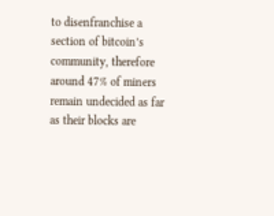to disenfranchise a section of bitcoin’s community, therefore around 47% of miners remain undecided as far as their blocks are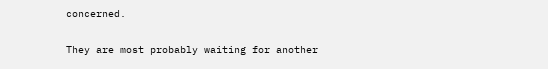concerned.

They are most probably waiting for another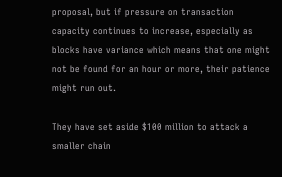proposal, but if pressure on transaction capacity continues to increase, especially as blocks have variance which means that one might not be found for an hour or more, their patience might run out.

They have set aside $100 million to attack a smaller chain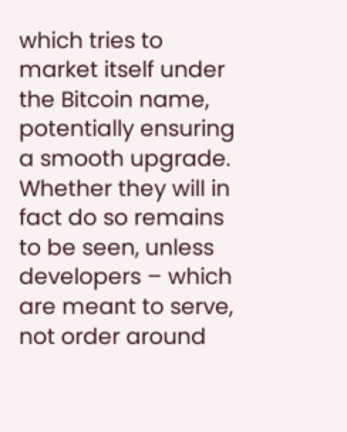which tries to market itself under the Bitcoin name, potentially ensuring a smooth upgrade. Whether they will in fact do so remains to be seen, unless developers – which are meant to serve, not order around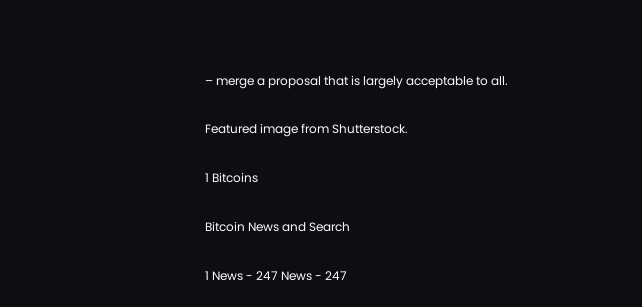– merge a proposal that is largely acceptable to all.

Featured image from Shutterstock.

1 Bitcoins

Bitcoin News and Search

1 News - 247 News - 247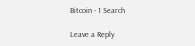Bitcoin - 1 Search

Leave a Reply